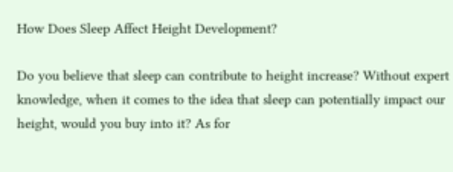How Does Sleep Affect Height Development?

Do you believe that sleep can contribute to height increase? Without expert knowledge, when it comes to the idea that sleep can potentially impact our height, would you buy into it? As for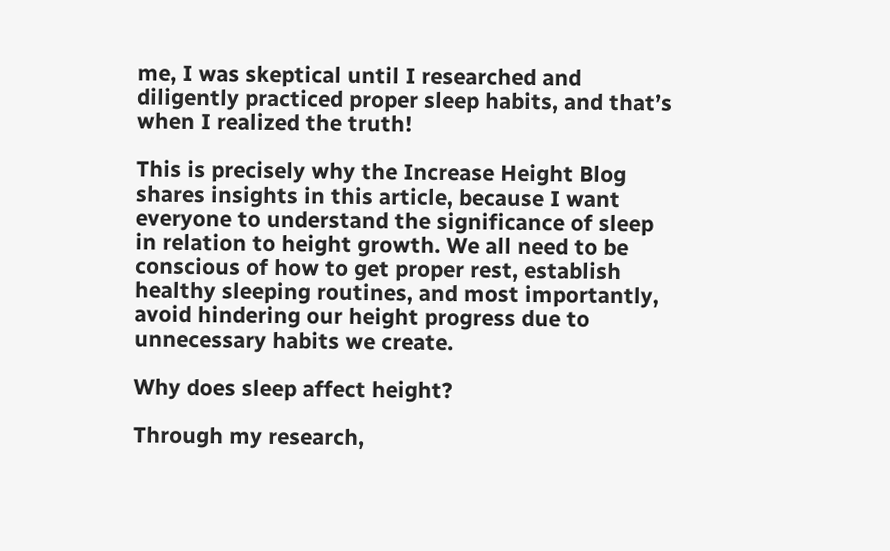me, I was skeptical until I researched and diligently practiced proper sleep habits, and that’s when I realized the truth!

This is precisely why the Increase Height Blog shares insights in this article, because I want everyone to understand the significance of sleep in relation to height growth. We all need to be conscious of how to get proper rest, establish healthy sleeping routines, and most importantly, avoid hindering our height progress due to unnecessary habits we create.

Why does sleep affect height?

Through my research,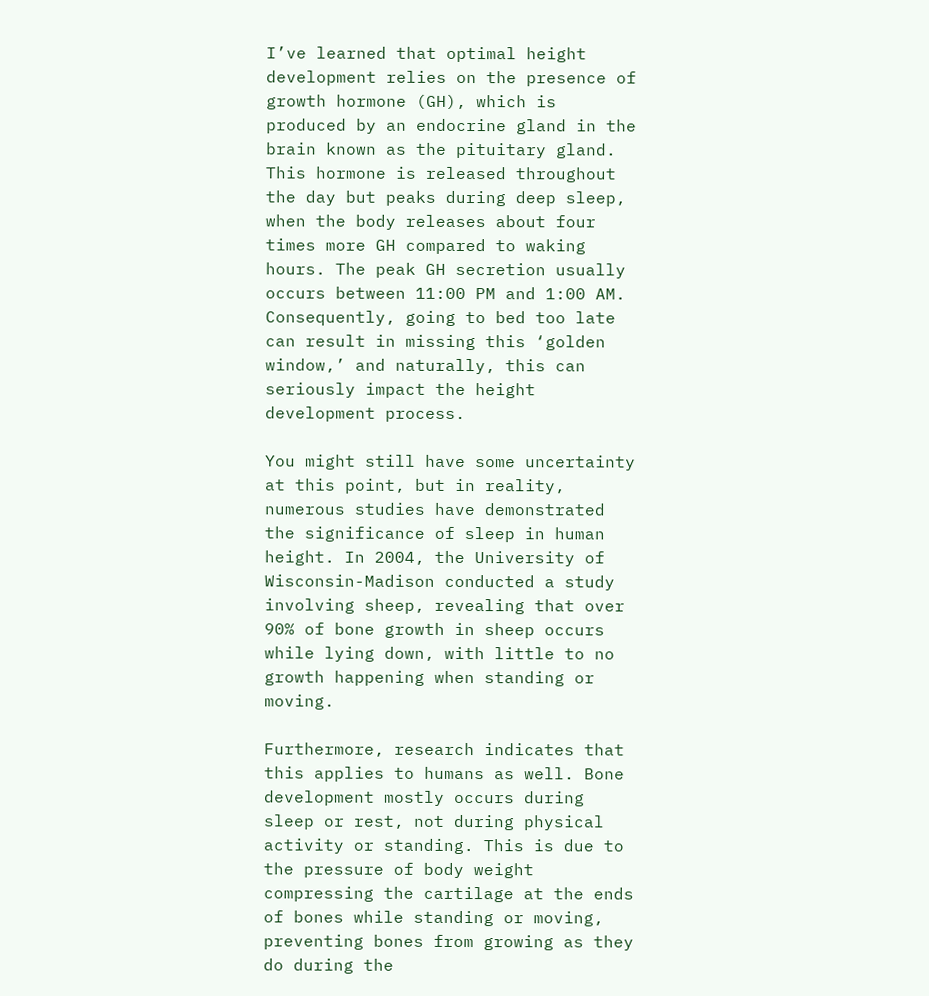I’ve learned that optimal height development relies on the presence of growth hormone (GH), which is produced by an endocrine gland in the brain known as the pituitary gland. This hormone is released throughout the day but peaks during deep sleep, when the body releases about four times more GH compared to waking hours. The peak GH secretion usually occurs between 11:00 PM and 1:00 AM. Consequently, going to bed too late can result in missing this ‘golden window,’ and naturally, this can seriously impact the height development process.

You might still have some uncertainty at this point, but in reality, numerous studies have demonstrated the significance of sleep in human height. In 2004, the University of Wisconsin-Madison conducted a study involving sheep, revealing that over 90% of bone growth in sheep occurs while lying down, with little to no growth happening when standing or moving.

Furthermore, research indicates that this applies to humans as well. Bone development mostly occurs during sleep or rest, not during physical activity or standing. This is due to the pressure of body weight compressing the cartilage at the ends of bones while standing or moving, preventing bones from growing as they do during the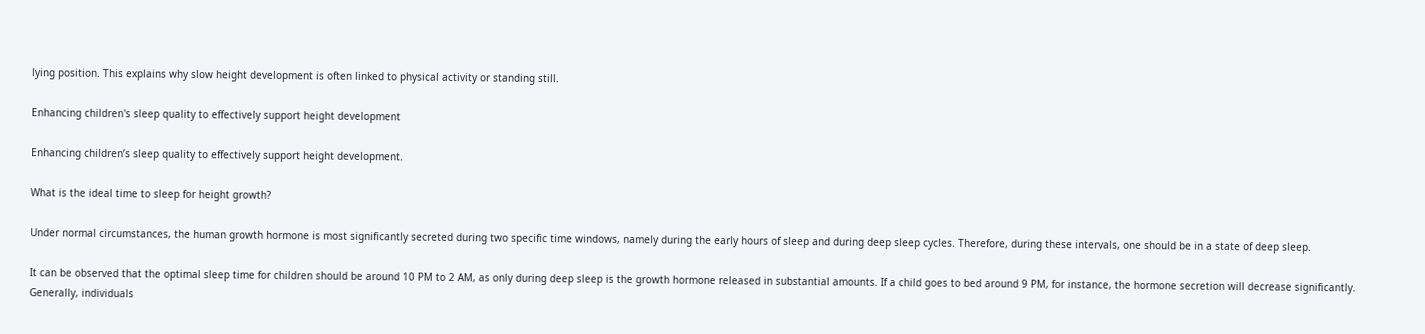lying position. This explains why slow height development is often linked to physical activity or standing still.

Enhancing children's sleep quality to effectively support height development

Enhancing children’s sleep quality to effectively support height development.

What is the ideal time to sleep for height growth?

Under normal circumstances, the human growth hormone is most significantly secreted during two specific time windows, namely during the early hours of sleep and during deep sleep cycles. Therefore, during these intervals, one should be in a state of deep sleep.

It can be observed that the optimal sleep time for children should be around 10 PM to 2 AM, as only during deep sleep is the growth hormone released in substantial amounts. If a child goes to bed around 9 PM, for instance, the hormone secretion will decrease significantly. Generally, individuals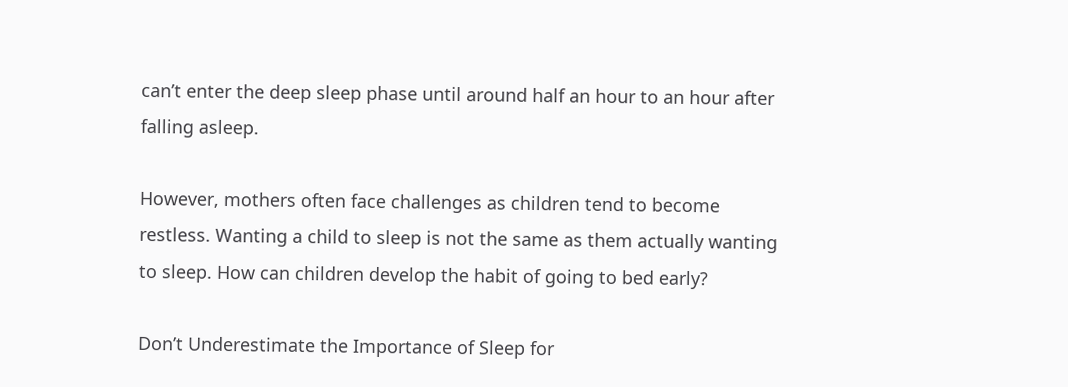can’t enter the deep sleep phase until around half an hour to an hour after falling asleep.

However, mothers often face challenges as children tend to become restless. Wanting a child to sleep is not the same as them actually wanting to sleep. How can children develop the habit of going to bed early?

Don’t Underestimate the Importance of Sleep for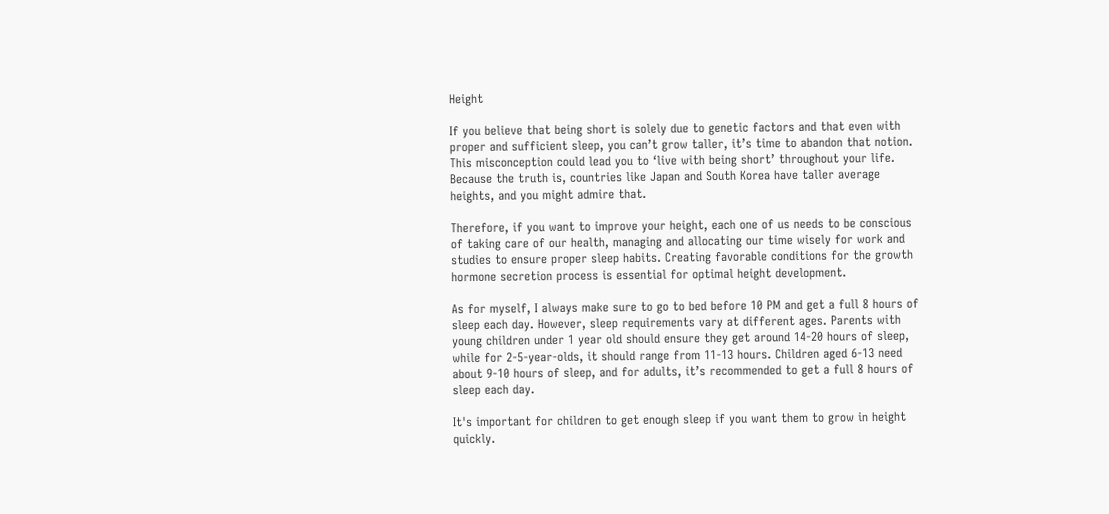Height

If you believe that being short is solely due to genetic factors and that even with proper and sufficient sleep, you can’t grow taller, it’s time to abandon that notion. This misconception could lead you to ‘live with being short’ throughout your life. Because the truth is, countries like Japan and South Korea have taller average heights, and you might admire that.

Therefore, if you want to improve your height, each one of us needs to be conscious of taking care of our health, managing and allocating our time wisely for work and studies to ensure proper sleep habits. Creating favorable conditions for the growth hormone secretion process is essential for optimal height development.

As for myself, I always make sure to go to bed before 10 PM and get a full 8 hours of sleep each day. However, sleep requirements vary at different ages. Parents with young children under 1 year old should ensure they get around 14-20 hours of sleep, while for 2-5-year-olds, it should range from 11-13 hours. Children aged 6-13 need about 9-10 hours of sleep, and for adults, it’s recommended to get a full 8 hours of sleep each day.

It's important for children to get enough sleep if you want them to grow in height quickly.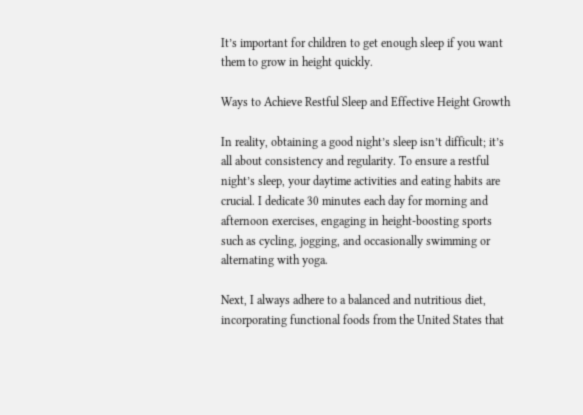It’s important for children to get enough sleep if you want them to grow in height quickly.

Ways to Achieve Restful Sleep and Effective Height Growth

In reality, obtaining a good night’s sleep isn’t difficult; it’s all about consistency and regularity. To ensure a restful night’s sleep, your daytime activities and eating habits are crucial. I dedicate 30 minutes each day for morning and afternoon exercises, engaging in height-boosting sports such as cycling, jogging, and occasionally swimming or alternating with yoga.

Next, I always adhere to a balanced and nutritious diet, incorporating functional foods from the United States that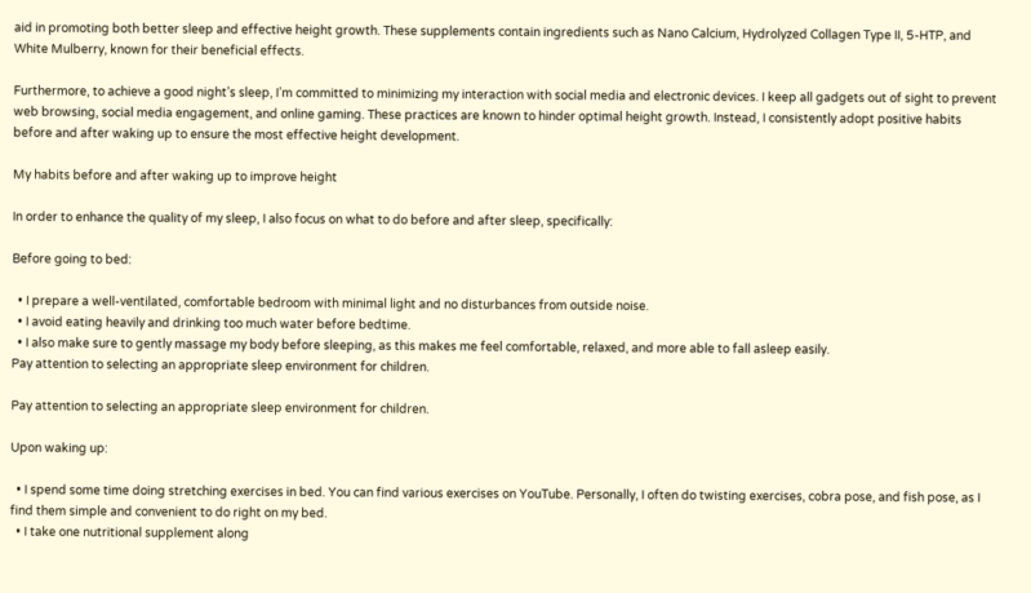aid in promoting both better sleep and effective height growth. These supplements contain ingredients such as Nano Calcium, Hydrolyzed Collagen Type II, 5-HTP, and White Mulberry, known for their beneficial effects.

Furthermore, to achieve a good night’s sleep, I’m committed to minimizing my interaction with social media and electronic devices. I keep all gadgets out of sight to prevent web browsing, social media engagement, and online gaming. These practices are known to hinder optimal height growth. Instead, I consistently adopt positive habits before and after waking up to ensure the most effective height development.

My habits before and after waking up to improve height

In order to enhance the quality of my sleep, I also focus on what to do before and after sleep, specifically:

Before going to bed:

  • I prepare a well-ventilated, comfortable bedroom with minimal light and no disturbances from outside noise.
  • I avoid eating heavily and drinking too much water before bedtime.
  • I also make sure to gently massage my body before sleeping, as this makes me feel comfortable, relaxed, and more able to fall asleep easily.
Pay attention to selecting an appropriate sleep environment for children.

Pay attention to selecting an appropriate sleep environment for children.

Upon waking up:

  • I spend some time doing stretching exercises in bed. You can find various exercises on YouTube. Personally, I often do twisting exercises, cobra pose, and fish pose, as I find them simple and convenient to do right on my bed.
  • I take one nutritional supplement along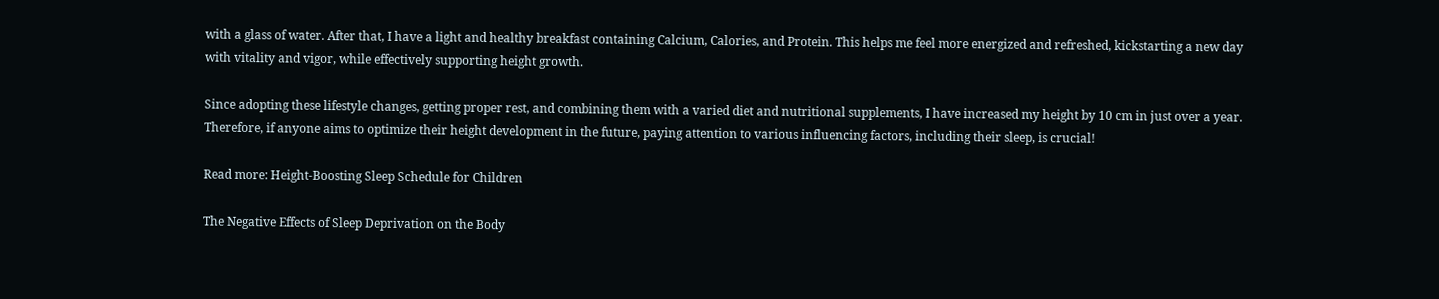with a glass of water. After that, I have a light and healthy breakfast containing Calcium, Calories, and Protein. This helps me feel more energized and refreshed, kickstarting a new day with vitality and vigor, while effectively supporting height growth.

Since adopting these lifestyle changes, getting proper rest, and combining them with a varied diet and nutritional supplements, I have increased my height by 10 cm in just over a year. Therefore, if anyone aims to optimize their height development in the future, paying attention to various influencing factors, including their sleep, is crucial!

Read more: Height-Boosting Sleep Schedule for Children

The Negative Effects of Sleep Deprivation on the Body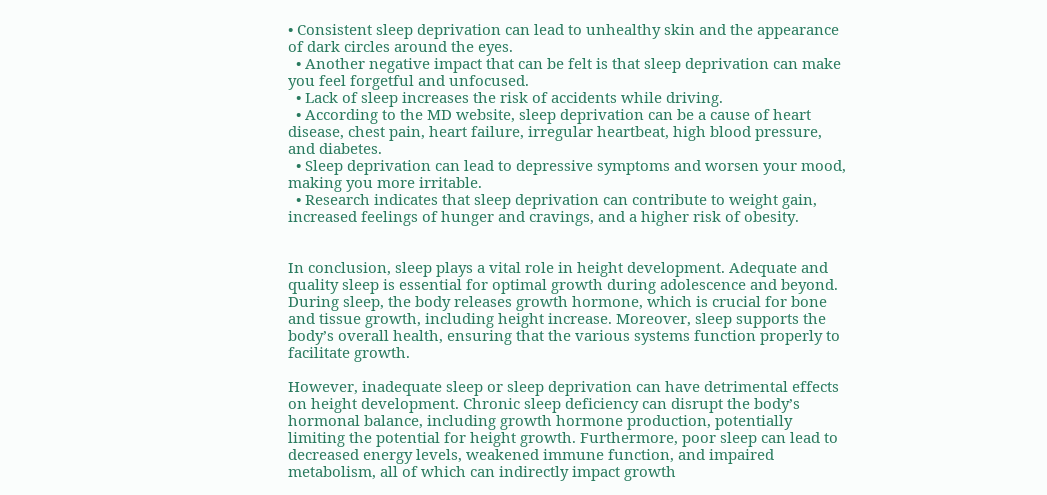• Consistent sleep deprivation can lead to unhealthy skin and the appearance of dark circles around the eyes.
  • Another negative impact that can be felt is that sleep deprivation can make you feel forgetful and unfocused.
  • Lack of sleep increases the risk of accidents while driving.
  • According to the MD website, sleep deprivation can be a cause of heart disease, chest pain, heart failure, irregular heartbeat, high blood pressure, and diabetes.
  • Sleep deprivation can lead to depressive symptoms and worsen your mood, making you more irritable.
  • Research indicates that sleep deprivation can contribute to weight gain, increased feelings of hunger and cravings, and a higher risk of obesity.


In conclusion, sleep plays a vital role in height development. Adequate and quality sleep is essential for optimal growth during adolescence and beyond. During sleep, the body releases growth hormone, which is crucial for bone and tissue growth, including height increase. Moreover, sleep supports the body’s overall health, ensuring that the various systems function properly to facilitate growth.

However, inadequate sleep or sleep deprivation can have detrimental effects on height development. Chronic sleep deficiency can disrupt the body’s hormonal balance, including growth hormone production, potentially limiting the potential for height growth. Furthermore, poor sleep can lead to decreased energy levels, weakened immune function, and impaired metabolism, all of which can indirectly impact growth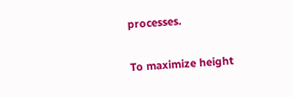processes.

To maximize height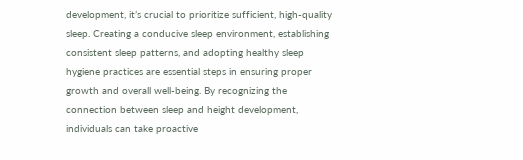development, it’s crucial to prioritize sufficient, high-quality sleep. Creating a conducive sleep environment, establishing consistent sleep patterns, and adopting healthy sleep hygiene practices are essential steps in ensuring proper growth and overall well-being. By recognizing the connection between sleep and height development, individuals can take proactive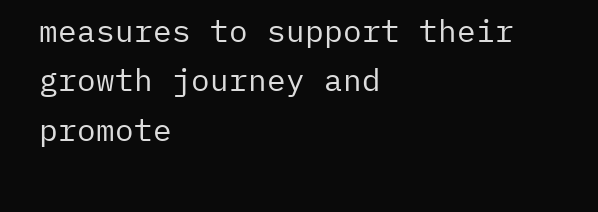measures to support their growth journey and promote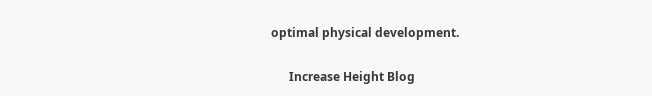optimal physical development.

      Increase Height Blog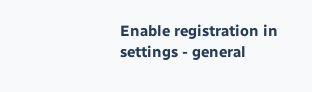Enable registration in settings - general